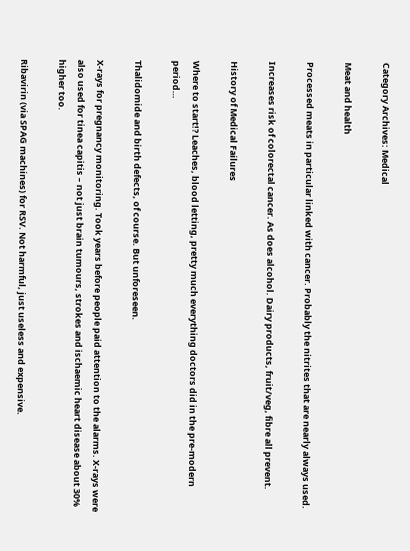Category Archives: Medical

Meat and health

Processed meats in particular linked with cancer. Probably the nitrites that are nearly always used.

Increases risk of colorectal cancer. As does alcohol. Dairy products, fruit/veg, fibre all prevent.

History of Medical Failures

Where to start!? Leaches, blood letting, pretty much everything doctors did in the pre-modern period…

Thalidomide and birth defects, of course. But unforeseen.

X-rays for pregnancy monitoring. Took years before people paid attention to the alarms. X-rays were also used for tinea capitis – not just brain tumours, strokes and ischaemic heart disease about 30% higher too.

Ribavirin (via SPAG machines) for RSV. Not harmful, just useless and expensive.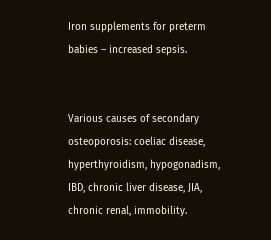Iron supplements for preterm babies – increased sepsis.


Various causes of secondary osteoporosis: coeliac disease,  hyperthyroidism, hypogonadism, IBD, chronic liver disease, JIA, chronic renal, immobility.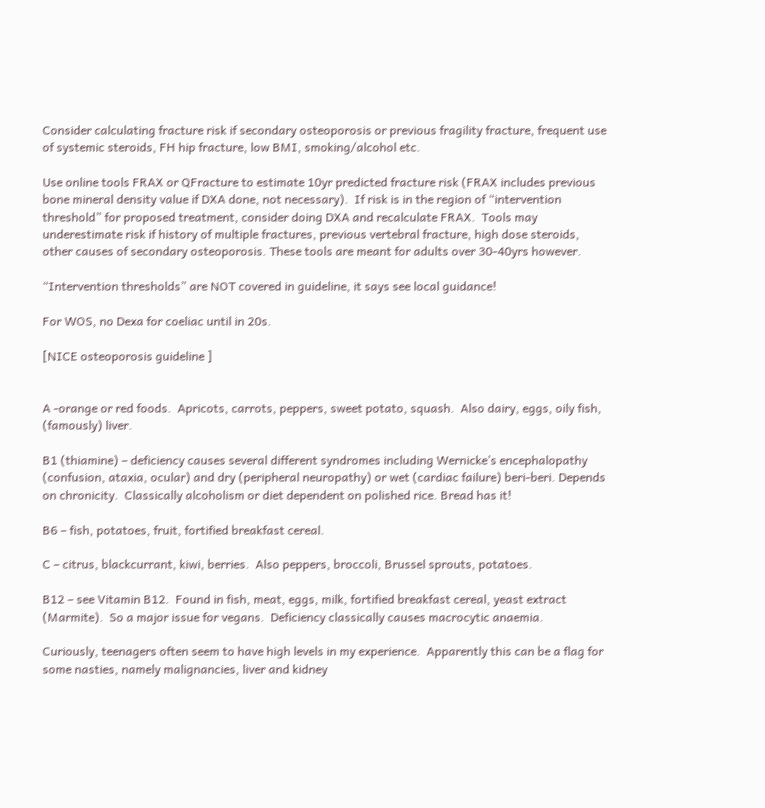Consider calculating fracture risk if secondary osteoporosis or previous fragility fracture, frequent use of systemic steroids, FH hip fracture, low BMI, smoking/alcohol etc.

Use online tools FRAX or QFracture to estimate 10yr predicted fracture risk (FRAX includes previous bone mineral density value if DXA done, not necessary).  If risk is in the region of “intervention threshold” for proposed treatment, consider doing DXA and recalculate FRAX.  Tools may underestimate risk if history of multiple fractures, previous vertebral fracture, high dose steroids, other causes of secondary osteoporosis. These tools are meant for adults over 30-40yrs however.

“Intervention thresholds” are NOT covered in guideline, it says see local guidance!

For WOS, no Dexa for coeliac until in 20s.

[NICE osteoporosis guideline ]


A -orange or red foods.  Apricots, carrots, peppers, sweet potato, squash.  Also dairy, eggs, oily fish, (famously) liver.

B1 (thiamine) – deficiency causes several different syndromes including Wernicke’s encephalopathy (confusion, ataxia, ocular) and dry (peripheral neuropathy) or wet (cardiac failure) beri-beri. Depends on chronicity.  Classically alcoholism or diet dependent on polished rice. Bread has it!

B6 – fish, potatoes, fruit, fortified breakfast cereal.

C – citrus, blackcurrant, kiwi, berries.  Also peppers, broccoli, Brussel sprouts, potatoes.

B12 – see Vitamin B12.  Found in fish, meat, eggs, milk, fortified breakfast cereal, yeast extract (Marmite).  So a major issue for vegans.  Deficiency classically causes macrocytic anaemia.

Curiously, teenagers often seem to have high levels in my experience.  Apparently this can be a flag for some nasties, namely malignancies, liver and kidney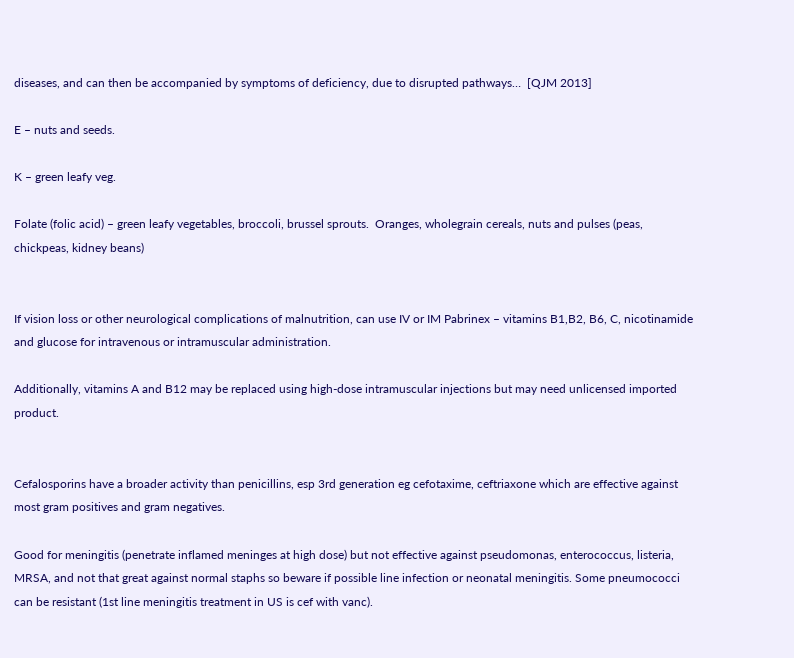diseases, and can then be accompanied by symptoms of deficiency, due to disrupted pathways…  [QJM 2013]

E – nuts and seeds.

K – green leafy veg.

Folate (folic acid) – green leafy vegetables, broccoli, brussel sprouts.  Oranges, wholegrain cereals, nuts and pulses (peas, chickpeas, kidney beans)


If vision loss or other neurological complications of malnutrition, can use IV or IM Pabrinex – vitamins B1,B2, B6, C, nicotinamide and glucose for intravenous or intramuscular administration.

Additionally, vitamins A and B12 may be replaced using high-dose intramuscular injections but may need unlicensed imported product.


Cefalosporins have a broader activity than penicillins, esp 3rd generation eg cefotaxime, ceftriaxone which are effective against most gram positives and gram negatives.

Good for meningitis (penetrate inflamed meninges at high dose) but not effective against pseudomonas, enterococcus, listeria, MRSA, and not that great against normal staphs so beware if possible line infection or neonatal meningitis. Some pneumococci can be resistant (1st line meningitis treatment in US is cef with vanc).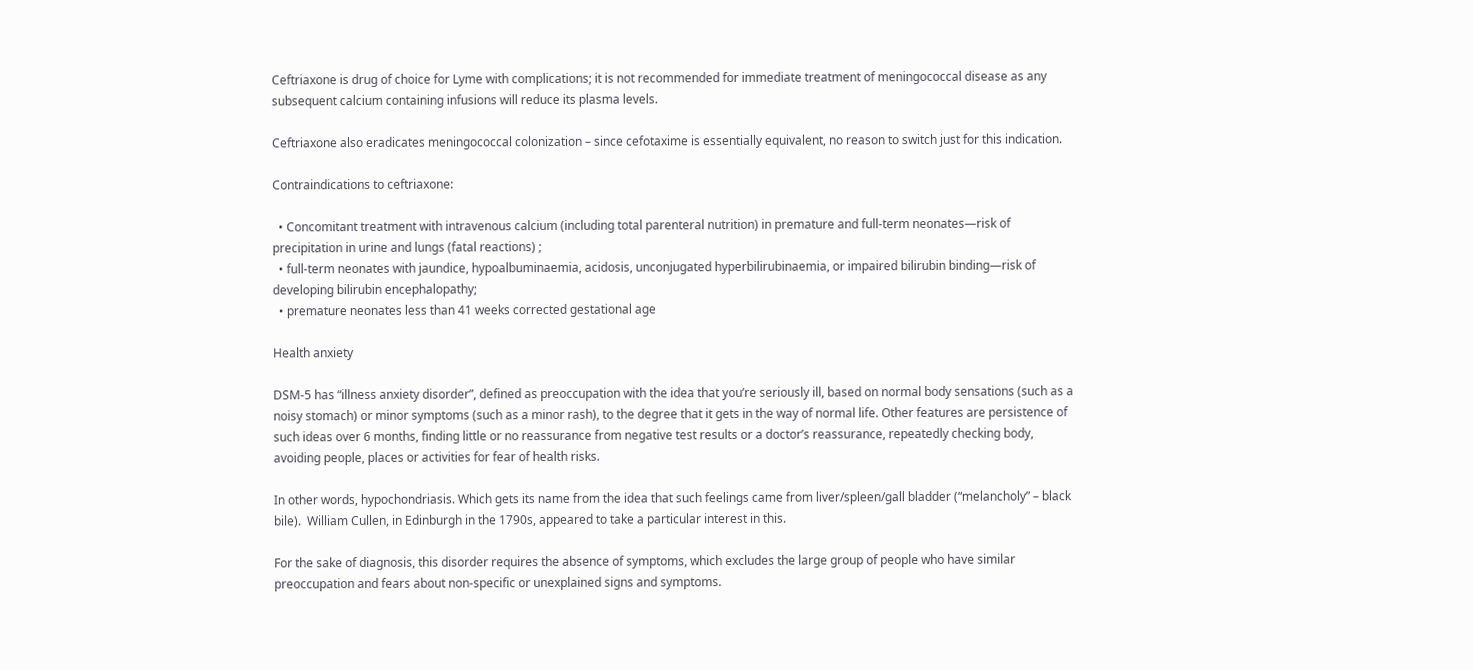Ceftriaxone is drug of choice for Lyme with complications; it is not recommended for immediate treatment of meningococcal disease as any subsequent calcium containing infusions will reduce its plasma levels.

Ceftriaxone also eradicates meningococcal colonization – since cefotaxime is essentially equivalent, no reason to switch just for this indication.

Contraindications to ceftriaxone:

  • Concomitant treatment with intravenous calcium (including total parenteral nutrition) in premature and full-term neonates—risk of precipitation in urine and lungs (fatal reactions) ;
  • full-term neonates with jaundice, hypoalbuminaemia, acidosis, unconjugated hyperbilirubinaemia, or impaired bilirubin binding—risk of developing bilirubin encephalopathy;
  • premature neonates less than 41 weeks corrected gestational age

Health anxiety

DSM-5 has “illness anxiety disorder”, defined as preoccupation with the idea that you’re seriously ill, based on normal body sensations (such as a noisy stomach) or minor symptoms (such as a minor rash), to the degree that it gets in the way of normal life. Other features are persistence of such ideas over 6 months, finding little or no reassurance from negative test results or a doctor’s reassurance, repeatedly checking body, avoiding people, places or activities for fear of health risks.

In other words, hypochondriasis. Which gets its name from the idea that such feelings came from liver/spleen/gall bladder (“melancholy” – black bile).  William Cullen, in Edinburgh in the 1790s, appeared to take a particular interest in this.

For the sake of diagnosis, this disorder requires the absence of symptoms, which excludes the large group of people who have similar preoccupation and fears about non-specific or unexplained signs and symptoms.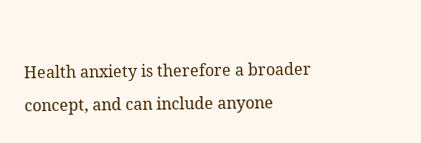Health anxiety is therefore a broader concept, and can include anyone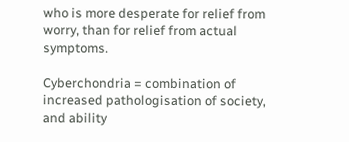who is more desperate for relief from worry, than for relief from actual symptoms.

Cyberchondria = combination of increased pathologisation of society, and ability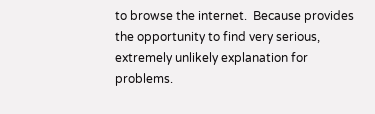to browse the internet.  Because provides the opportunity to find very serious, extremely unlikely explanation for problems.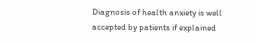Diagnosis of health anxiety is well accepted by patients if explained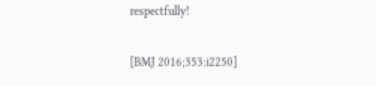respectfully!

[BMJ 2016;353:i2250]